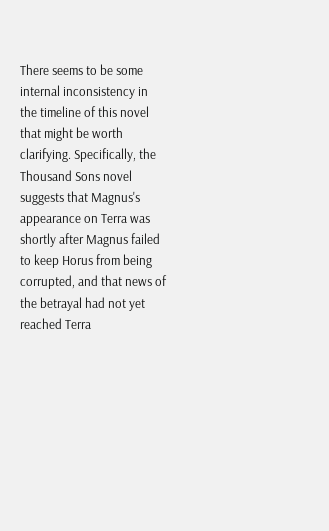There seems to be some internal inconsistency in the timeline of this novel that might be worth clarifying. Specifically, the Thousand Sons novel suggests that Magnus's appearance on Terra was shortly after Magnus failed to keep Horus from being corrupted, and that news of the betrayal had not yet reached Terra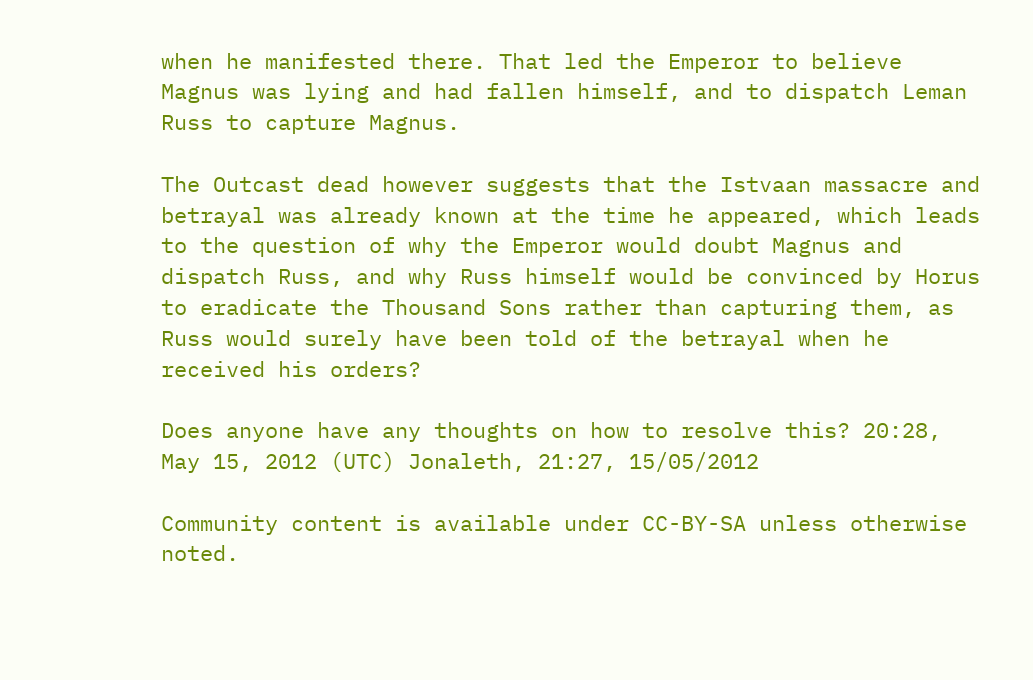when he manifested there. That led the Emperor to believe Magnus was lying and had fallen himself, and to dispatch Leman Russ to capture Magnus.

The Outcast dead however suggests that the Istvaan massacre and betrayal was already known at the time he appeared, which leads to the question of why the Emperor would doubt Magnus and dispatch Russ, and why Russ himself would be convinced by Horus to eradicate the Thousand Sons rather than capturing them, as Russ would surely have been told of the betrayal when he received his orders?

Does anyone have any thoughts on how to resolve this? 20:28, May 15, 2012 (UTC) Jonaleth, 21:27, 15/05/2012

Community content is available under CC-BY-SA unless otherwise noted.